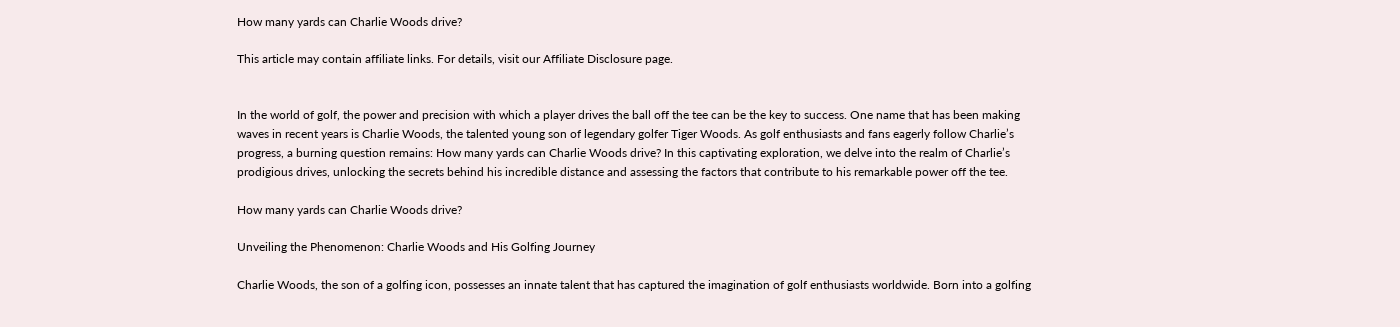How many yards can Charlie Woods drive?

This article may contain affiliate links. For details, visit our Affiliate Disclosure page.


In the world of golf, the power and precision with which a player drives the ball off the tee can be the key to success. One name that has been making waves in recent years is Charlie Woods, the talented young son of legendary golfer Tiger Woods. As golf enthusiasts and fans eagerly follow Charlie’s progress, a burning question remains: How many yards can Charlie Woods drive? In this captivating exploration, we delve into the realm of Charlie’s prodigious drives, unlocking the secrets behind his incredible distance and assessing the factors that contribute to his remarkable power off the tee.

How many yards can Charlie Woods drive?

Unveiling the Phenomenon: Charlie Woods and His Golfing Journey

Charlie Woods, the son of a golfing icon, possesses an innate talent that has captured the imagination of golf enthusiasts worldwide. Born into a golfing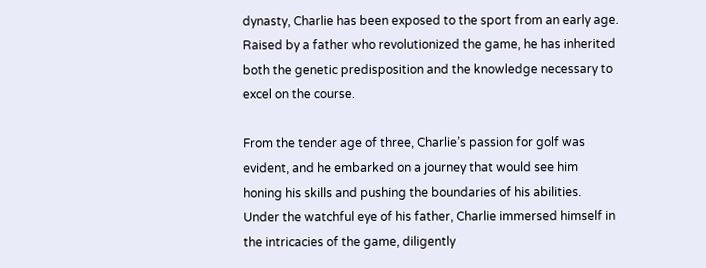dynasty, Charlie has been exposed to the sport from an early age. Raised by a father who revolutionized the game, he has inherited both the genetic predisposition and the knowledge necessary to excel on the course.

From the tender age of three, Charlie’s passion for golf was evident, and he embarked on a journey that would see him honing his skills and pushing the boundaries of his abilities. Under the watchful eye of his father, Charlie immersed himself in the intricacies of the game, diligently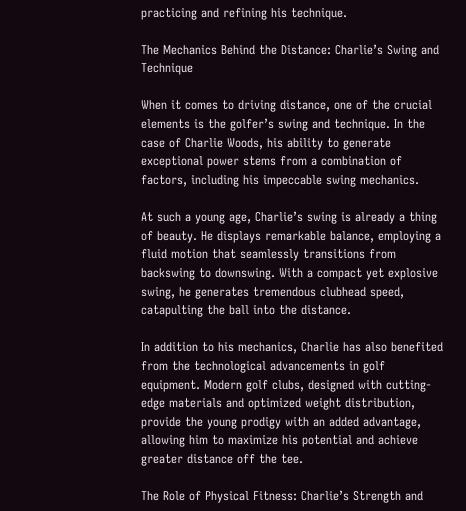practicing and refining his technique.

The Mechanics Behind the Distance: Charlie’s Swing and Technique

When it comes to driving distance, one of the crucial elements is the golfer’s swing and technique. In the case of Charlie Woods, his ability to generate exceptional power stems from a combination of factors, including his impeccable swing mechanics.

At such a young age, Charlie’s swing is already a thing of beauty. He displays remarkable balance, employing a fluid motion that seamlessly transitions from backswing to downswing. With a compact yet explosive swing, he generates tremendous clubhead speed, catapulting the ball into the distance.

In addition to his mechanics, Charlie has also benefited from the technological advancements in golf equipment. Modern golf clubs, designed with cutting-edge materials and optimized weight distribution, provide the young prodigy with an added advantage, allowing him to maximize his potential and achieve greater distance off the tee.

The Role of Physical Fitness: Charlie’s Strength and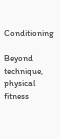Conditioning

Beyond technique, physical fitness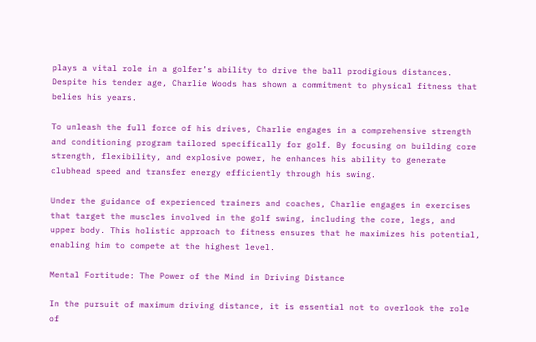plays a vital role in a golfer’s ability to drive the ball prodigious distances. Despite his tender age, Charlie Woods has shown a commitment to physical fitness that belies his years.

To unleash the full force of his drives, Charlie engages in a comprehensive strength and conditioning program tailored specifically for golf. By focusing on building core strength, flexibility, and explosive power, he enhances his ability to generate clubhead speed and transfer energy efficiently through his swing.

Under the guidance of experienced trainers and coaches, Charlie engages in exercises that target the muscles involved in the golf swing, including the core, legs, and upper body. This holistic approach to fitness ensures that he maximizes his potential, enabling him to compete at the highest level.

Mental Fortitude: The Power of the Mind in Driving Distance

In the pursuit of maximum driving distance, it is essential not to overlook the role of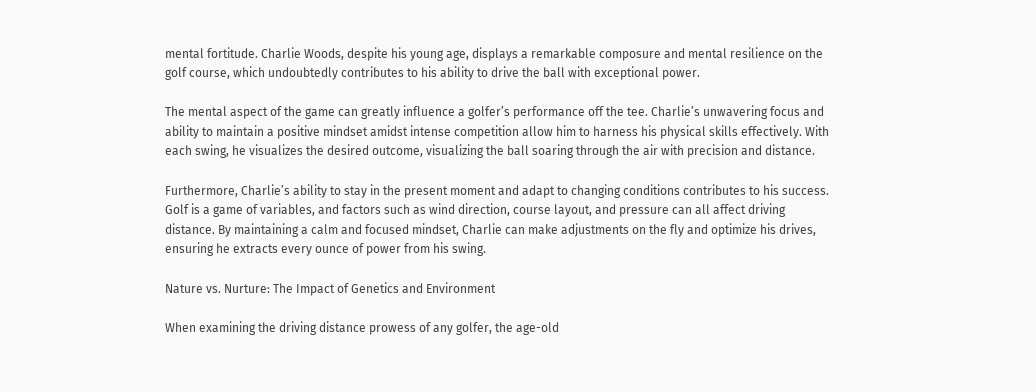mental fortitude. Charlie Woods, despite his young age, displays a remarkable composure and mental resilience on the golf course, which undoubtedly contributes to his ability to drive the ball with exceptional power.

The mental aspect of the game can greatly influence a golfer’s performance off the tee. Charlie’s unwavering focus and ability to maintain a positive mindset amidst intense competition allow him to harness his physical skills effectively. With each swing, he visualizes the desired outcome, visualizing the ball soaring through the air with precision and distance.

Furthermore, Charlie’s ability to stay in the present moment and adapt to changing conditions contributes to his success. Golf is a game of variables, and factors such as wind direction, course layout, and pressure can all affect driving distance. By maintaining a calm and focused mindset, Charlie can make adjustments on the fly and optimize his drives, ensuring he extracts every ounce of power from his swing.

Nature vs. Nurture: The Impact of Genetics and Environment

When examining the driving distance prowess of any golfer, the age-old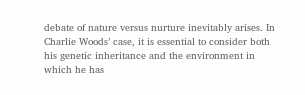debate of nature versus nurture inevitably arises. In Charlie Woods’ case, it is essential to consider both his genetic inheritance and the environment in which he has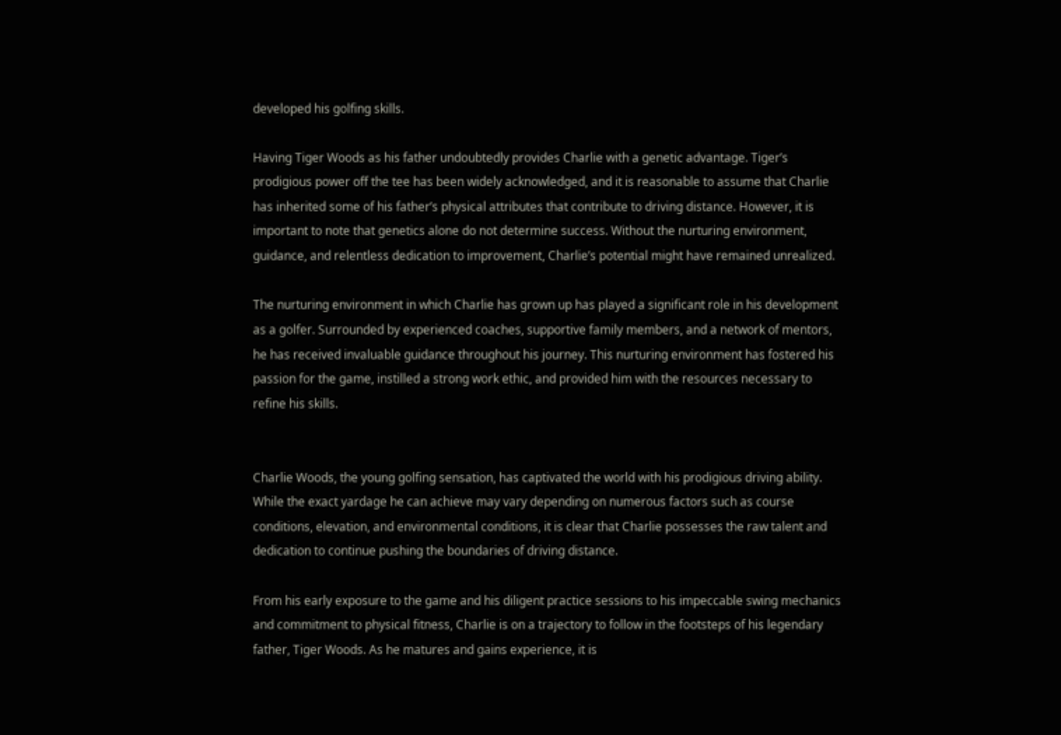developed his golfing skills.

Having Tiger Woods as his father undoubtedly provides Charlie with a genetic advantage. Tiger’s prodigious power off the tee has been widely acknowledged, and it is reasonable to assume that Charlie has inherited some of his father’s physical attributes that contribute to driving distance. However, it is important to note that genetics alone do not determine success. Without the nurturing environment, guidance, and relentless dedication to improvement, Charlie’s potential might have remained unrealized.

The nurturing environment in which Charlie has grown up has played a significant role in his development as a golfer. Surrounded by experienced coaches, supportive family members, and a network of mentors, he has received invaluable guidance throughout his journey. This nurturing environment has fostered his passion for the game, instilled a strong work ethic, and provided him with the resources necessary to refine his skills.


Charlie Woods, the young golfing sensation, has captivated the world with his prodigious driving ability. While the exact yardage he can achieve may vary depending on numerous factors such as course conditions, elevation, and environmental conditions, it is clear that Charlie possesses the raw talent and dedication to continue pushing the boundaries of driving distance.

From his early exposure to the game and his diligent practice sessions to his impeccable swing mechanics and commitment to physical fitness, Charlie is on a trajectory to follow in the footsteps of his legendary father, Tiger Woods. As he matures and gains experience, it is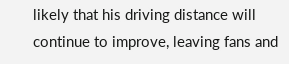likely that his driving distance will continue to improve, leaving fans and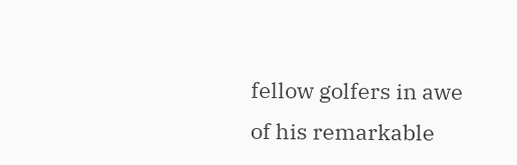fellow golfers in awe of his remarkable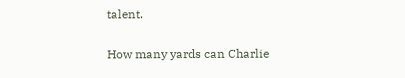talent.

How many yards can Charlie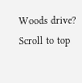Woods drive?
Scroll to top